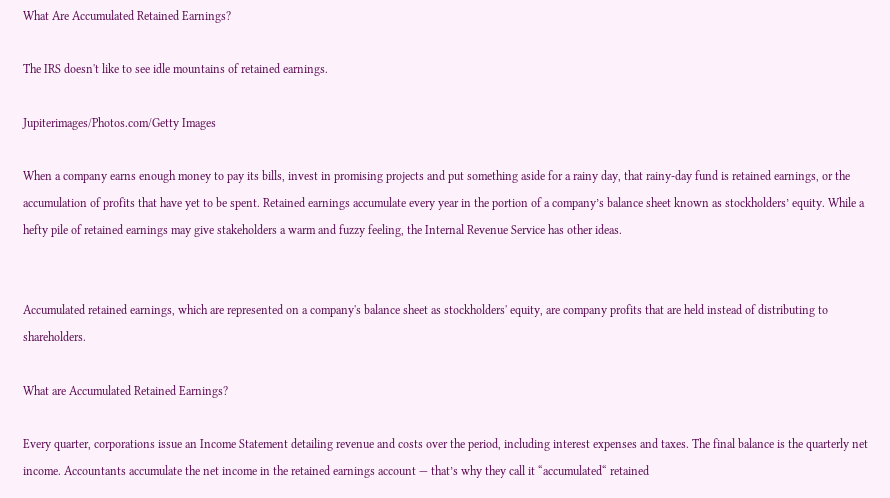What Are Accumulated Retained Earnings?

The IRS doesn't like to see idle mountains of retained earnings.

Jupiterimages/Photos.com/Getty Images

When a company earns enough money to pay its bills, invest in promising projects and put something aside for a rainy day, that rainy-day fund is retained earnings, or the accumulation of profits that have yet to be spent. Retained earnings accumulate every year in the portion of a company’s balance sheet known as stockholders’ equity. While a hefty pile of retained earnings may give stakeholders a warm and fuzzy feeling, the Internal Revenue Service has other ideas.


Accumulated retained earnings, which are represented on a company's balance sheet as stockholders' equity, are company profits that are held instead of distributing to shareholders.

What are Accumulated Retained Earnings?

Every quarter, corporations issue an Income Statement detailing revenue and costs over the period, including interest expenses and taxes. The final balance is the quarterly net income. Accountants accumulate the net income in the retained earnings account — that’s why they call it “accumulated“ retained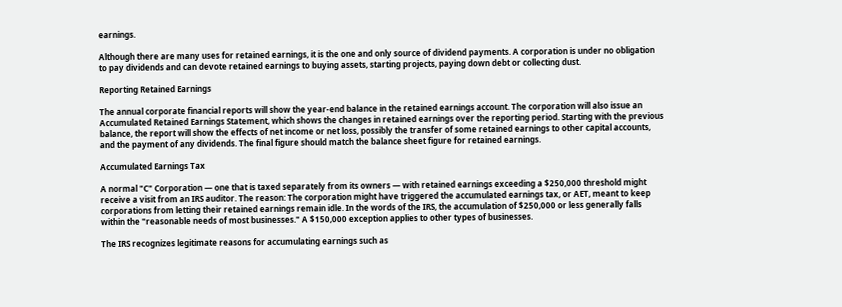earnings.

Although there are many uses for retained earnings, it is the one and only source of dividend payments. A corporation is under no obligation to pay dividends and can devote retained earnings to buying assets, starting projects, paying down debt or collecting dust.

Reporting Retained Earnings

The annual corporate financial reports will show the year-end balance in the retained earnings account. The corporation will also issue an Accumulated Retained Earnings Statement, which shows the changes in retained earnings over the reporting period. Starting with the previous balance, the report will show the effects of net income or net loss, possibly the transfer of some retained earnings to other capital accounts, and the payment of any dividends. The final figure should match the balance sheet figure for retained earnings.

Accumulated Earnings Tax

A normal "C" Corporation — one that is taxed separately from its owners — with retained earnings exceeding a $250,000 threshold might receive a visit from an IRS auditor. The reason: The corporation might have triggered the accumulated earnings tax, or AET, meant to keep corporations from letting their retained earnings remain idle. In the words of the IRS, the accumulation of $250,000 or less generally falls within the "reasonable needs of most businesses." A $150,000 exception applies to other types of businesses.

The IRS recognizes legitimate reasons for accumulating earnings such as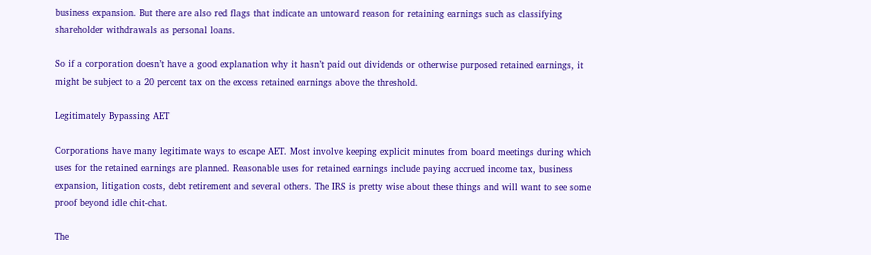business expansion. But there are also red flags that indicate an untoward reason for retaining earnings such as classifying shareholder withdrawals as personal loans.

So if a corporation doesn’t have a good explanation why it hasn’t paid out dividends or otherwise purposed retained earnings, it might be subject to a 20 percent tax on the excess retained earnings above the threshold.

Legitimately Bypassing AET

Corporations have many legitimate ways to escape AET. Most involve keeping explicit minutes from board meetings during which uses for the retained earnings are planned. Reasonable uses for retained earnings include paying accrued income tax, business expansion, litigation costs, debt retirement and several others. The IRS is pretty wise about these things and will want to see some proof beyond idle chit-chat.

The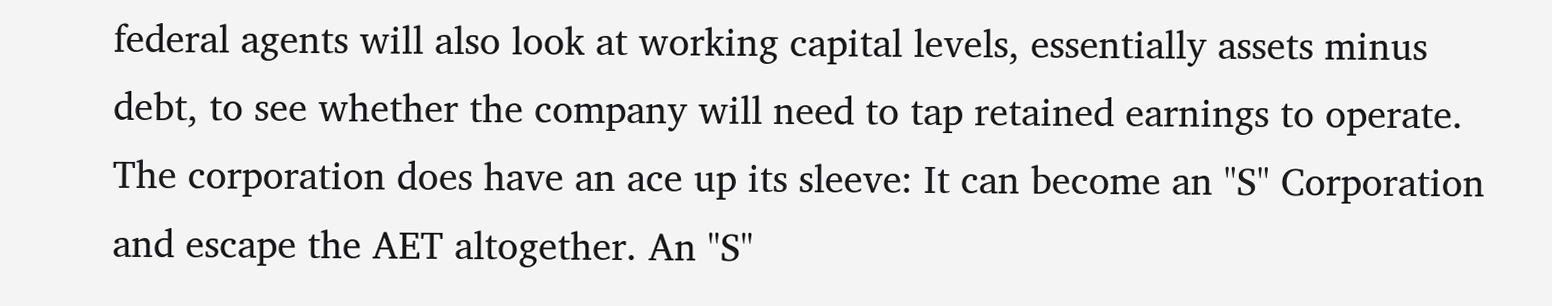federal agents will also look at working capital levels, essentially assets minus debt, to see whether the company will need to tap retained earnings to operate. The corporation does have an ace up its sleeve: It can become an "S" Corporation and escape the AET altogether. An "S"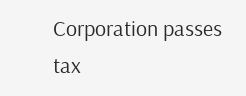Corporation passes tax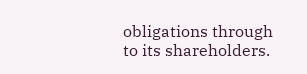obligations through to its shareholders.